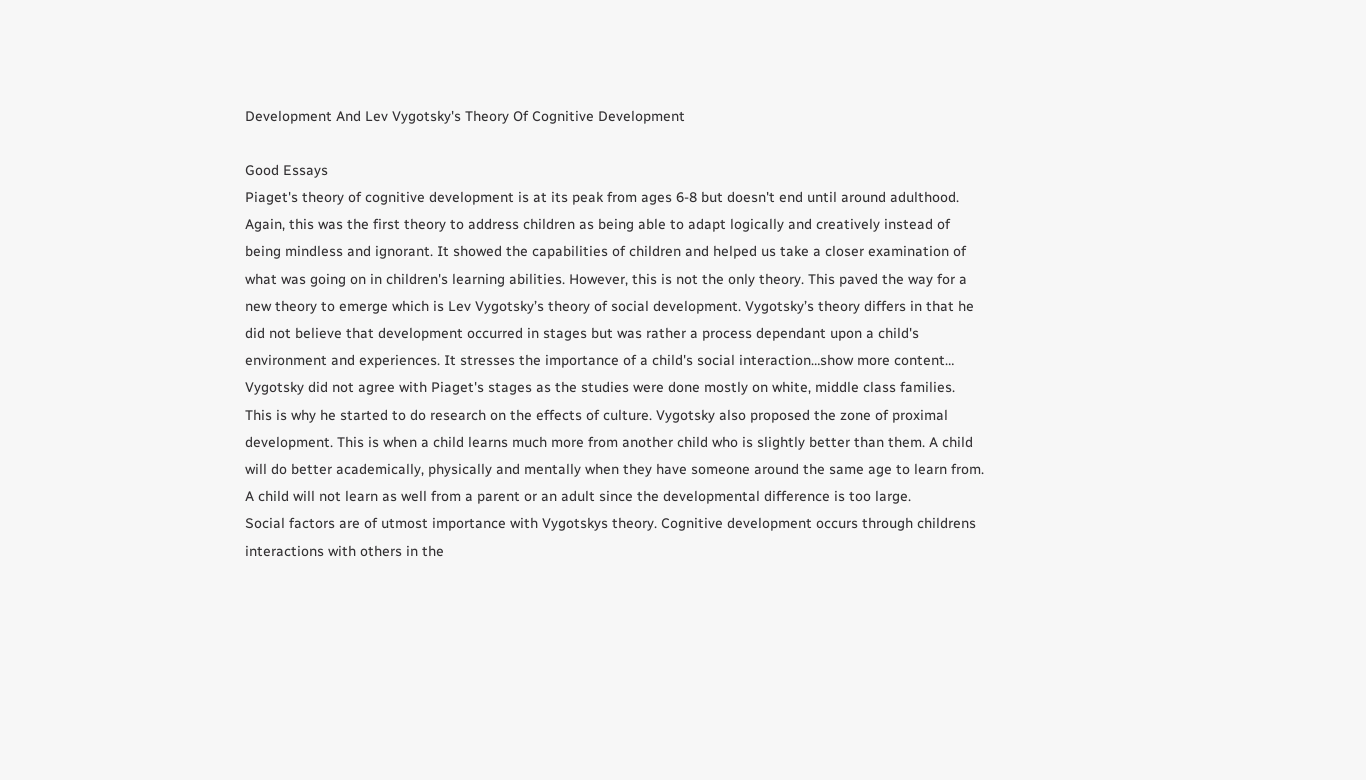Development And Lev Vygotsky's Theory Of Cognitive Development

Good Essays
Piaget's theory of cognitive development is at its peak from ages 6-8 but doesn't end until around adulthood. Again, this was the first theory to address children as being able to adapt logically and creatively instead of being mindless and ignorant. It showed the capabilities of children and helped us take a closer examination of what was going on in children's learning abilities. However, this is not the only theory. This paved the way for a new theory to emerge which is Lev Vygotsky’s theory of social development. Vygotsky’s theory differs in that he did not believe that development occurred in stages but was rather a process dependant upon a child's environment and experiences. It stresses the importance of a child's social interaction…show more content…
Vygotsky did not agree with Piaget's stages as the studies were done mostly on white, middle class families. This is why he started to do research on the effects of culture. Vygotsky also proposed the zone of proximal development. This is when a child learns much more from another child who is slightly better than them. A child will do better academically, physically and mentally when they have someone around the same age to learn from. A child will not learn as well from a parent or an adult since the developmental difference is too large.
Social factors are of utmost importance with Vygotskys theory. Cognitive development occurs through childrens interactions with others in the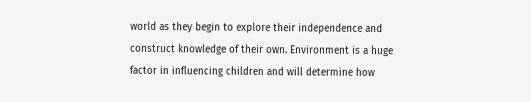world as they begin to explore their independence and construct knowledge of their own. Environment is a huge factor in influencing children and will determine how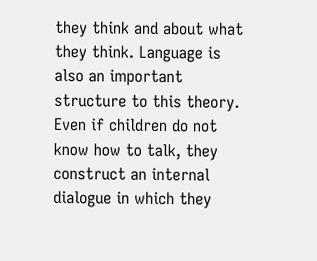they think and about what they think. Language is also an important structure to this theory. Even if children do not know how to talk, they construct an internal dialogue in which they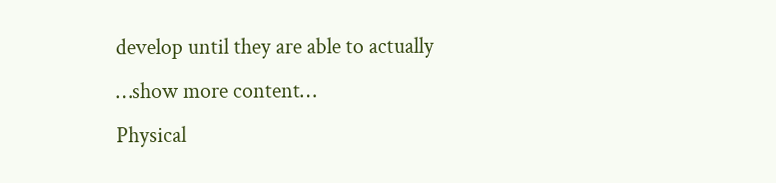develop until they are able to actually
…show more content…
Physical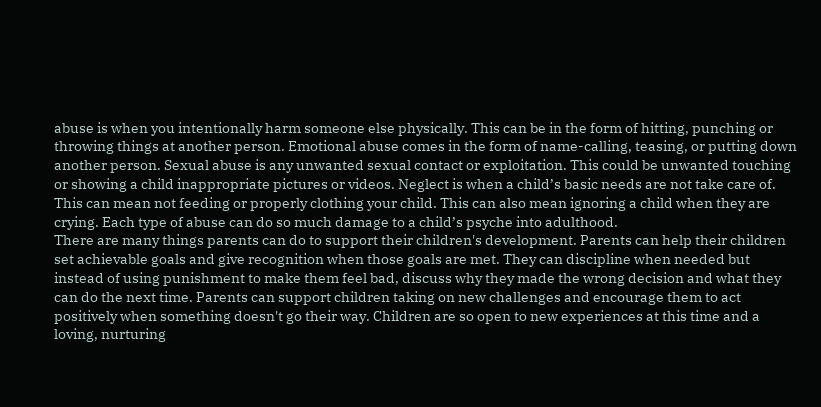abuse is when you intentionally harm someone else physically. This can be in the form of hitting, punching or throwing things at another person. Emotional abuse comes in the form of name-calling, teasing, or putting down another person. Sexual abuse is any unwanted sexual contact or exploitation. This could be unwanted touching or showing a child inappropriate pictures or videos. Neglect is when a child’s basic needs are not take care of. This can mean not feeding or properly clothing your child. This can also mean ignoring a child when they are crying. Each type of abuse can do so much damage to a child’s psyche into adulthood.
There are many things parents can do to support their children's development. Parents can help their children set achievable goals and give recognition when those goals are met. They can discipline when needed but instead of using punishment to make them feel bad, discuss why they made the wrong decision and what they can do the next time. Parents can support children taking on new challenges and encourage them to act positively when something doesn't go their way. Children are so open to new experiences at this time and a loving, nurturing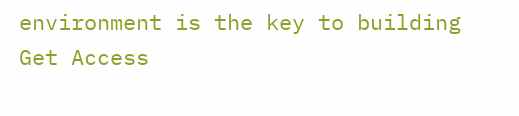environment is the key to building
Get Access